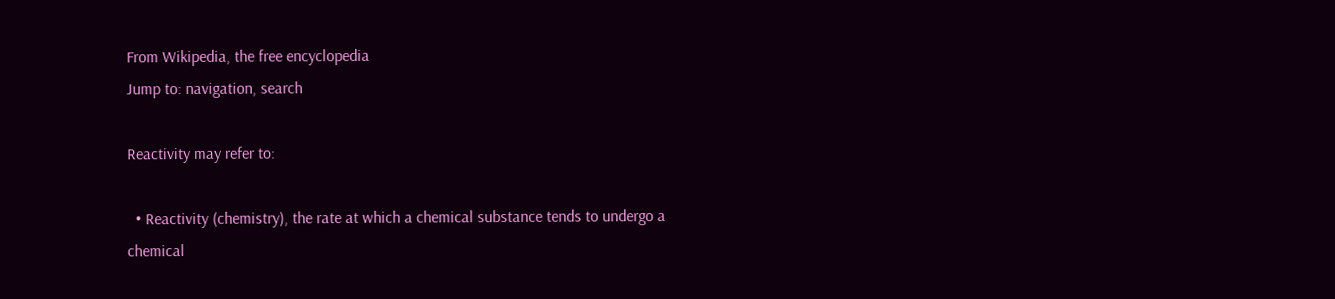From Wikipedia, the free encyclopedia
Jump to: navigation, search

Reactivity may refer to:

  • Reactivity (chemistry), the rate at which a chemical substance tends to undergo a chemical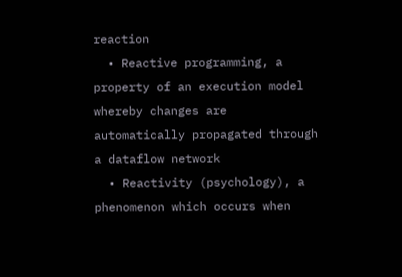reaction
  • Reactive programming, a property of an execution model whereby changes are automatically propagated through a dataflow network
  • Reactivity (psychology), a phenomenon which occurs when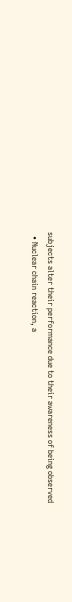subjects alter their performance due to their awareness of being observed
  • Nuclear chain reaction, a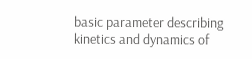basic parameter describing kinetics and dynamics of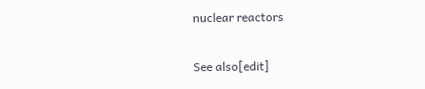nuclear reactors

See also[edit]